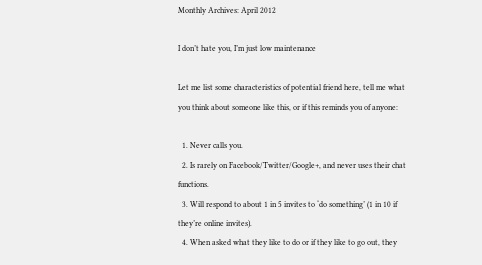Monthly Archives: April 2012

I don’t hate you, I’m just low maintenance

Let me list some characteristics of potential friend here, tell me what you think about someone like this, or if this reminds you of anyone:

  1. Never calls you.
  2. Is rarely on Facebook/Twitter/Google+, and never uses their chat functions.
  3. Will respond to about 1 in 5 invites to ‘do something’ (1 in 10 if they’re online invites).
  4. When asked what they like to do or if they like to go out, they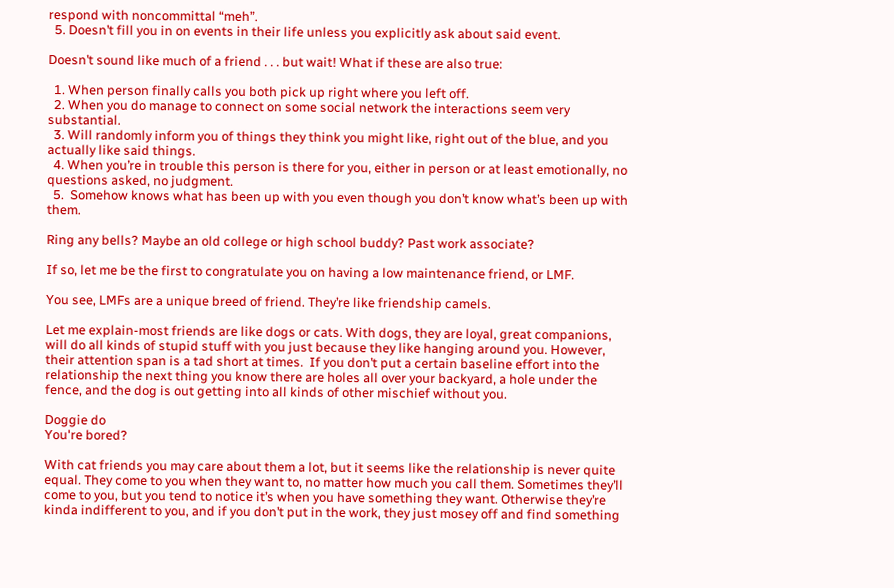respond with noncommittal “meh”.
  5. Doesn’t fill you in on events in their life unless you explicitly ask about said event.

Doesn’t sound like much of a friend . . . but wait! What if these are also true:

  1. When person finally calls you both pick up right where you left off.
  2. When you do manage to connect on some social network the interactions seem very substantial.
  3. Will randomly inform you of things they think you might like, right out of the blue, and you actually like said things.
  4. When you’re in trouble this person is there for you, either in person or at least emotionally, no questions asked, no judgment.
  5.  Somehow knows what has been up with you even though you don’t know what’s been up with them.

Ring any bells? Maybe an old college or high school buddy? Past work associate?

If so, let me be the first to congratulate you on having a low maintenance friend, or LMF.

You see, LMFs are a unique breed of friend. They’re like friendship camels.

Let me explain-most friends are like dogs or cats. With dogs, they are loyal, great companions, will do all kinds of stupid stuff with you just because they like hanging around you. However, their attention span is a tad short at times.  If you don’t put a certain baseline effort into the relationship the next thing you know there are holes all over your backyard, a hole under the fence, and the dog is out getting into all kinds of other mischief without you.

Doggie do
You're bored?

With cat friends you may care about them a lot, but it seems like the relationship is never quite equal. They come to you when they want to, no matter how much you call them. Sometimes they’ll come to you, but you tend to notice it’s when you have something they want. Otherwise they’re kinda indifferent to you, and if you don’t put in the work, they just mosey off and find something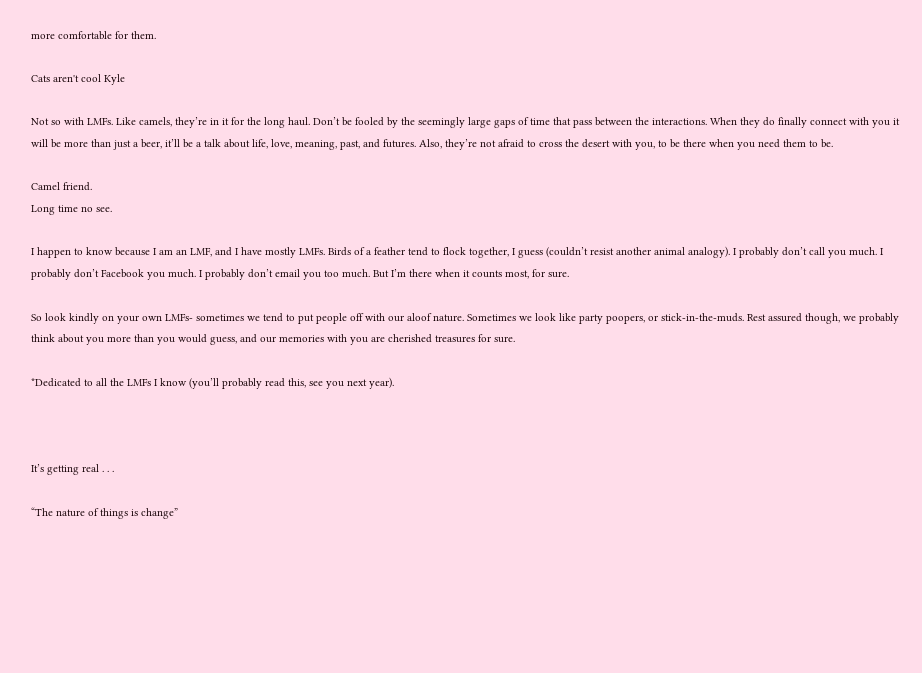more comfortable for them.

Cats aren't cool Kyle

Not so with LMFs. Like camels, they’re in it for the long haul. Don’t be fooled by the seemingly large gaps of time that pass between the interactions. When they do finally connect with you it will be more than just a beer, it’ll be a talk about life, love, meaning, past, and futures. Also, they’re not afraid to cross the desert with you, to be there when you need them to be.

Camel friend.
Long time no see.

I happen to know because I am an LMF, and I have mostly LMFs. Birds of a feather tend to flock together, I guess (couldn’t resist another animal analogy). I probably don’t call you much. I probably don’t Facebook you much. I probably don’t email you too much. But I’m there when it counts most, for sure.

So look kindly on your own LMFs- sometimes we tend to put people off with our aloof nature. Sometimes we look like party poopers, or stick-in-the-muds. Rest assured though, we probably think about you more than you would guess, and our memories with you are cherished treasures for sure.

*Dedicated to all the LMFs I know (you’ll probably read this, see you next year).



It’s getting real . . .

“The nature of things is change”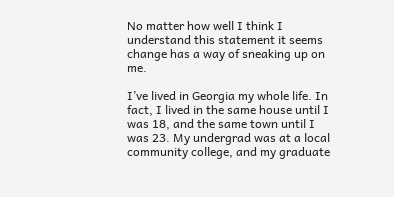No matter how well I think I understand this statement it seems change has a way of sneaking up on me.

I’ve lived in Georgia my whole life. In fact, I lived in the same house until I was 18, and the same town until I was 23. My undergrad was at a local community college, and my graduate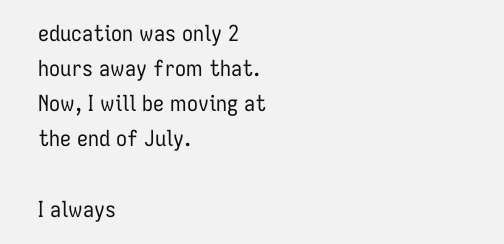education was only 2 hours away from that. Now, I will be moving at the end of July.

I always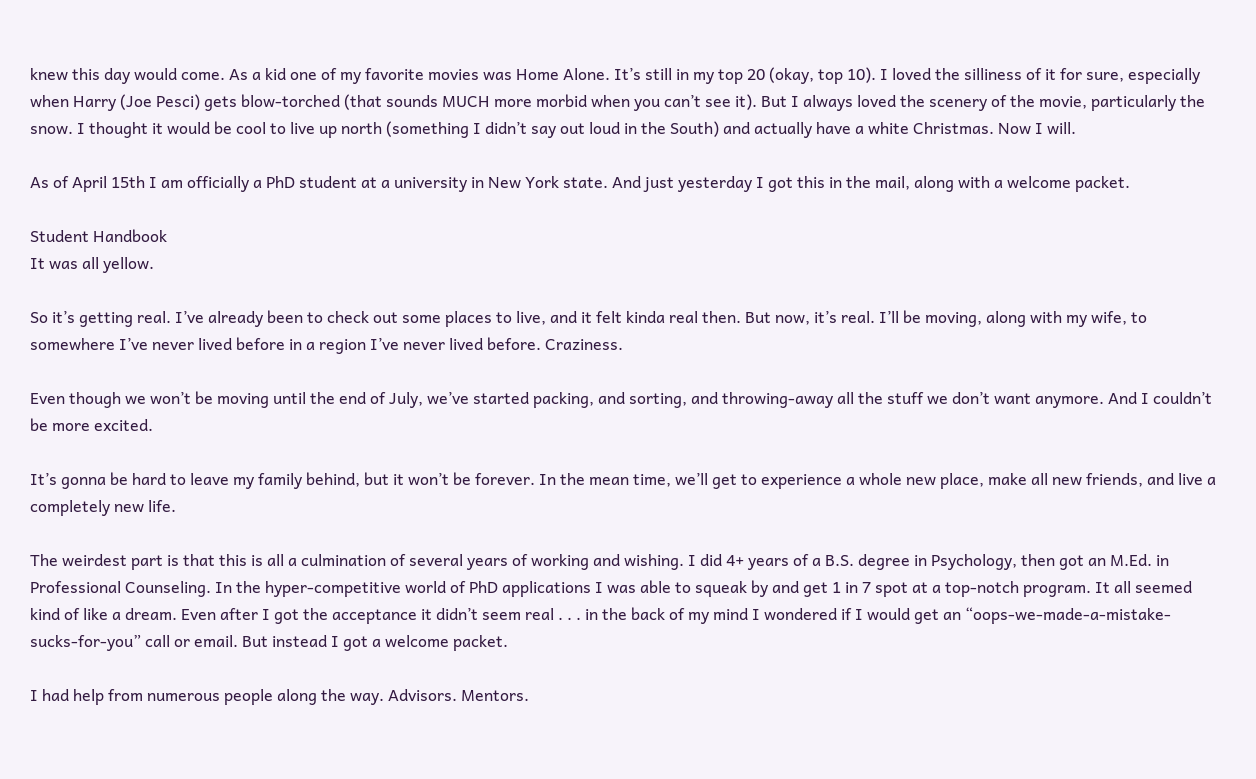knew this day would come. As a kid one of my favorite movies was Home Alone. It’s still in my top 20 (okay, top 10). I loved the silliness of it for sure, especially when Harry (Joe Pesci) gets blow-torched (that sounds MUCH more morbid when you can’t see it). But I always loved the scenery of the movie, particularly the snow. I thought it would be cool to live up north (something I didn’t say out loud in the South) and actually have a white Christmas. Now I will.

As of April 15th I am officially a PhD student at a university in New York state. And just yesterday I got this in the mail, along with a welcome packet.

Student Handbook
It was all yellow.

So it’s getting real. I’ve already been to check out some places to live, and it felt kinda real then. But now, it’s real. I’ll be moving, along with my wife, to somewhere I’ve never lived before in a region I’ve never lived before. Craziness.

Even though we won’t be moving until the end of July, we’ve started packing, and sorting, and throwing-away all the stuff we don’t want anymore. And I couldn’t be more excited.

It’s gonna be hard to leave my family behind, but it won’t be forever. In the mean time, we’ll get to experience a whole new place, make all new friends, and live a completely new life.

The weirdest part is that this is all a culmination of several years of working and wishing. I did 4+ years of a B.S. degree in Psychology, then got an M.Ed. in Professional Counseling. In the hyper-competitive world of PhD applications I was able to squeak by and get 1 in 7 spot at a top-notch program. It all seemed kind of like a dream. Even after I got the acceptance it didn’t seem real . . . in the back of my mind I wondered if I would get an “oops-we-made-a-mistake-sucks-for-you” call or email. But instead I got a welcome packet.

I had help from numerous people along the way. Advisors. Mentors.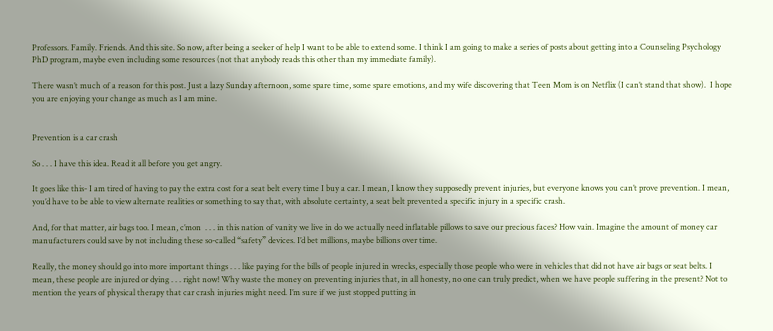Professors. Family. Friends. And this site. So now, after being a seeker of help I want to be able to extend some. I think I am going to make a series of posts about getting into a Counseling Psychology PhD program, maybe even including some resources (not that anybody reads this other than my immediate family).

There wasn’t much of a reason for this post. Just a lazy Sunday afternoon, some spare time, some spare emotions, and my wife discovering that Teen Mom is on Netflix (I can’t stand that show).  I hope you are enjoying your change as much as I am mine.


Prevention is a car crash

So . . . I have this idea. Read it all before you get angry.

It goes like this- I am tired of having to pay the extra cost for a seat belt every time I buy a car. I mean, I know they supposedly prevent injuries, but everyone knows you can’t prove prevention. I mean, you’d have to be able to view alternate realities or something to say that, with absolute certainty, a seat belt prevented a specific injury in a specific crash.

And, for that matter, air bags too. I mean, c’mon  . . . in this nation of vanity we live in do we actually need inflatable pillows to save our precious faces? How vain. Imagine the amount of money car manufacturers could save by not including these so-called “safety” devices. I’d bet millions, maybe billions over time.

Really, the money should go into more important things . . . like paying for the bills of people injured in wrecks, especially those people who were in vehicles that did not have air bags or seat belts. I mean, these people are injured or dying . . . right now! Why waste the money on preventing injuries that, in all honesty, no one can truly predict, when we have people suffering in the present? Not to mention the years of physical therapy that car crash injuries might need. I’m sure if we just stopped putting in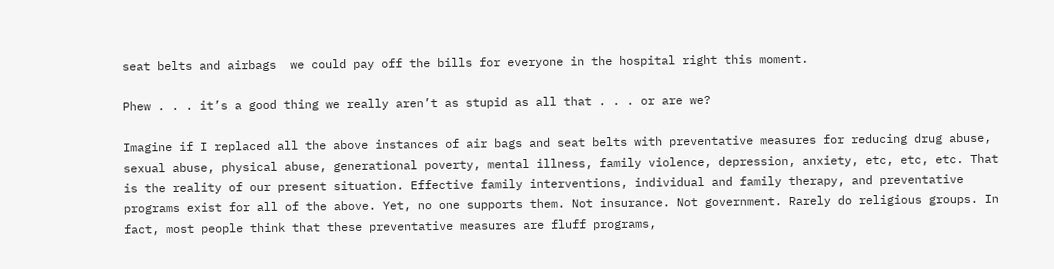seat belts and airbags  we could pay off the bills for everyone in the hospital right this moment.

Phew . . . it’s a good thing we really aren’t as stupid as all that . . . or are we?

Imagine if I replaced all the above instances of air bags and seat belts with preventative measures for reducing drug abuse, sexual abuse, physical abuse, generational poverty, mental illness, family violence, depression, anxiety, etc, etc, etc. That is the reality of our present situation. Effective family interventions, individual and family therapy, and preventative programs exist for all of the above. Yet, no one supports them. Not insurance. Not government. Rarely do religious groups. In fact, most people think that these preventative measures are fluff programs,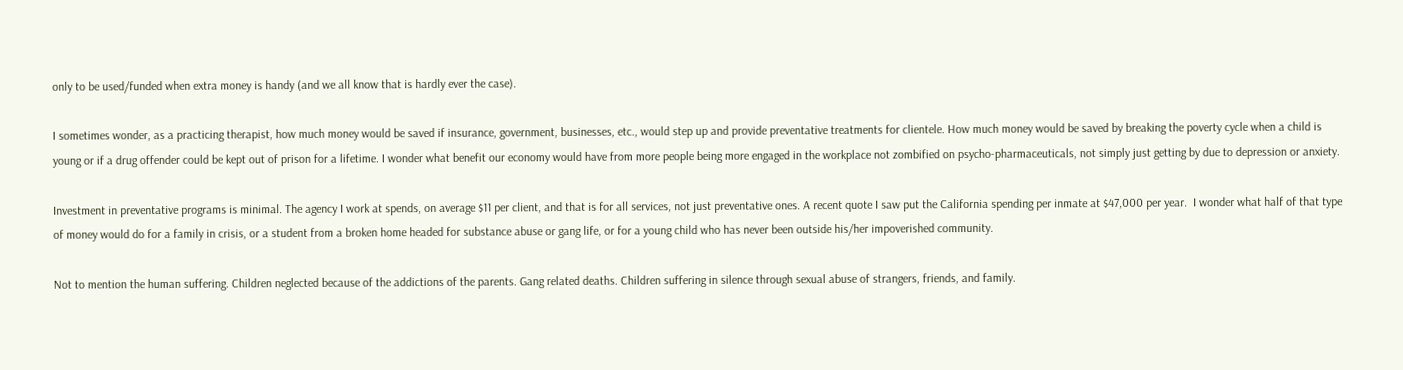only to be used/funded when extra money is handy (and we all know that is hardly ever the case).

I sometimes wonder, as a practicing therapist, how much money would be saved if insurance, government, businesses, etc., would step up and provide preventative treatments for clientele. How much money would be saved by breaking the poverty cycle when a child is young or if a drug offender could be kept out of prison for a lifetime. I wonder what benefit our economy would have from more people being more engaged in the workplace not zombified on psycho-pharmaceuticals, not simply just getting by due to depression or anxiety.

Investment in preventative programs is minimal. The agency I work at spends, on average $11 per client, and that is for all services, not just preventative ones. A recent quote I saw put the California spending per inmate at $47,000 per year.  I wonder what half of that type of money would do for a family in crisis, or a student from a broken home headed for substance abuse or gang life, or for a young child who has never been outside his/her impoverished community.

Not to mention the human suffering. Children neglected because of the addictions of the parents. Gang related deaths. Children suffering in silence through sexual abuse of strangers, friends, and family.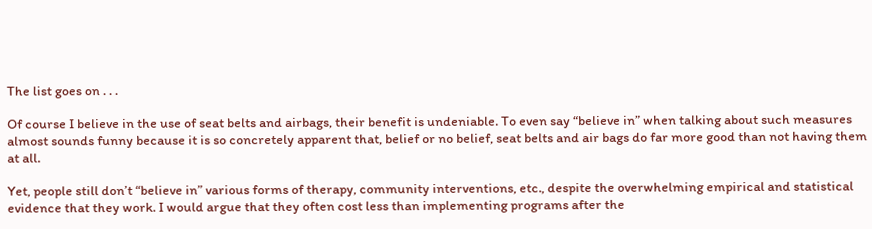The list goes on . . .

Of course I believe in the use of seat belts and airbags, their benefit is undeniable. To even say “believe in” when talking about such measures almost sounds funny because it is so concretely apparent that, belief or no belief, seat belts and air bags do far more good than not having them at all.

Yet, people still don’t “believe in” various forms of therapy, community interventions, etc., despite the overwhelming empirical and statistical evidence that they work. I would argue that they often cost less than implementing programs after the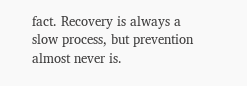fact. Recovery is always a slow process, but prevention almost never is.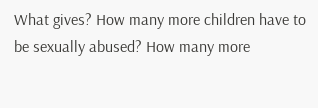What gives? How many more children have to be sexually abused? How many more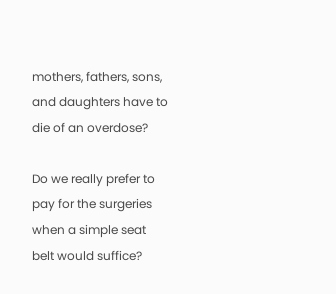mothers, fathers, sons, and daughters have to die of an overdose?

Do we really prefer to pay for the surgeries when a simple seat belt would suffice?